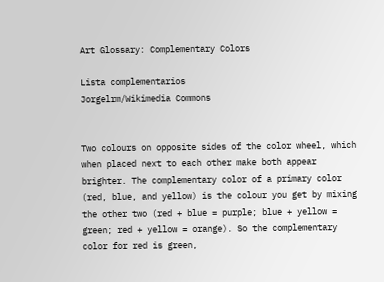Art Glossary: Complementary Colors

Lista complementarios
Jorgelrm/Wikimedia Commons


Two colours on opposite sides of the color wheel, which when placed next to each other make both appear brighter. The complementary color of a primary color (red, blue, and yellow) is the colour you get by mixing the other two (red + blue = purple; blue + yellow = green; red + yellow = orange). So the complementary color for red is green,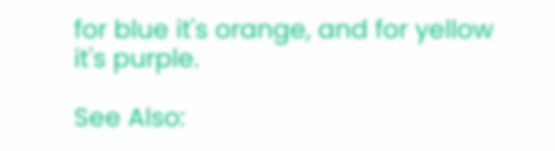for blue it's orange, and for yellow it's purple.

See Also: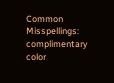Common Misspellings: complimentary color